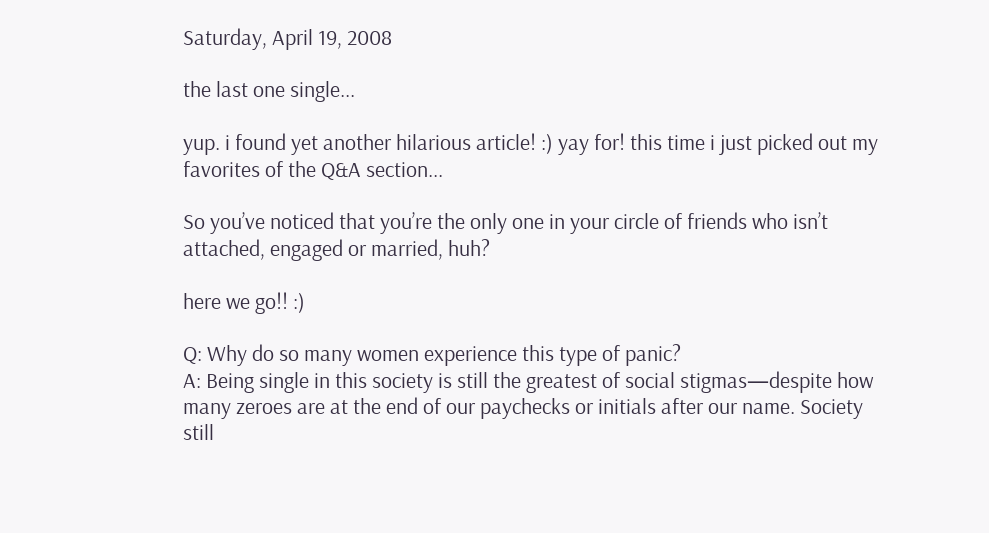Saturday, April 19, 2008

the last one single...

yup. i found yet another hilarious article! :) yay for! this time i just picked out my favorites of the Q&A section...

So you’ve noticed that you’re the only one in your circle of friends who isn’t attached, engaged or married, huh?

here we go!! :)

Q: Why do so many women experience this type of panic?
A: Being single in this society is still the greatest of social stigmas—despite how many zeroes are at the end of our paychecks or initials after our name. Society still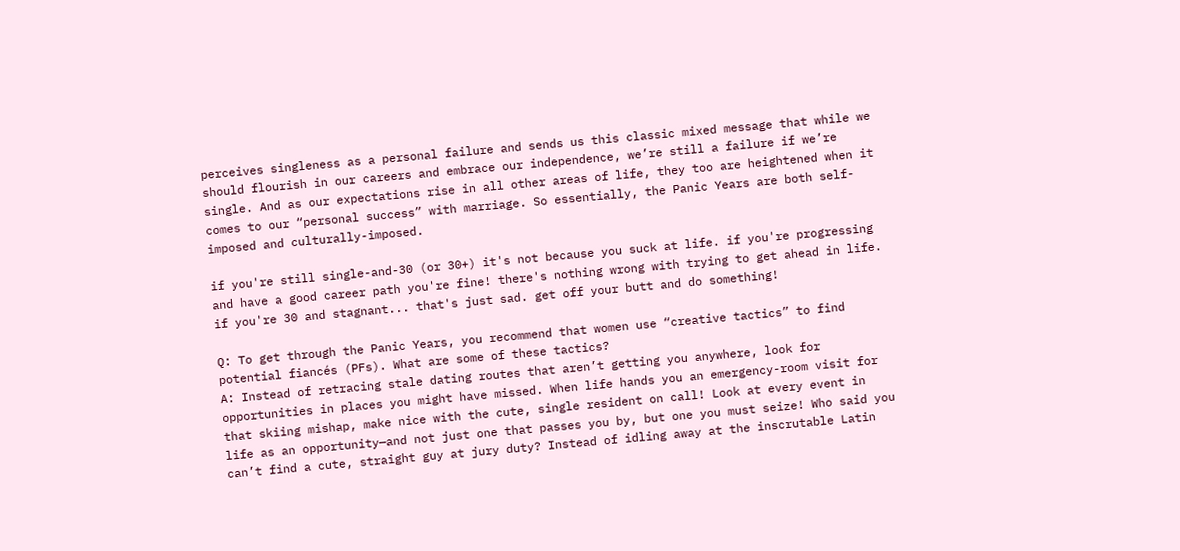perceives singleness as a personal failure and sends us this classic mixed message that while we should flourish in our careers and embrace our independence, we’re still a failure if we’re single. And as our expectations rise in all other areas of life, they too are heightened when it comes to our “personal success” with marriage. So essentially, the Panic Years are both self-imposed and culturally-imposed.

if you're still single-and-30 (or 30+) it's not because you suck at life. if you're progressing and have a good career path you're fine! there's nothing wrong with trying to get ahead in life. if you're 30 and stagnant... that's just sad. get off your butt and do something!

Q: To get through the Panic Years, you recommend that women use “creative tactics” to find potential fiancés (PFs). What are some of these tactics?
A: Instead of retracing stale dating routes that aren’t getting you anywhere, look for opportunities in places you might have missed. When life hands you an emergency-room visit for that skiing mishap, make nice with the cute, single resident on call! Look at every event in life as an opportunity—and not just one that passes you by, but one you must seize! Who said you can’t find a cute, straight guy at jury duty? Instead of idling away at the inscrutable Latin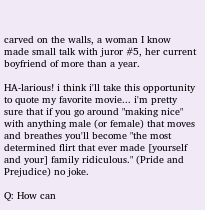carved on the walls, a woman I know made small talk with juror #5, her current boyfriend of more than a year.

HA-larious! i think i'll take this opportunity to quote my favorite movie... i'm pretty sure that if you go around "making nice" with anything male (or female) that moves and breathes you'll become "the most determined flirt that ever made [yourself and your] family ridiculous." (Pride and Prejudice) no joke.

Q: How can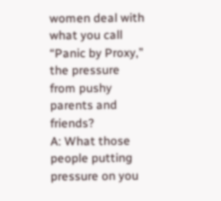women deal with what you call “Panic by Proxy,” the pressure from pushy parents and friends?
A: What those people putting pressure on you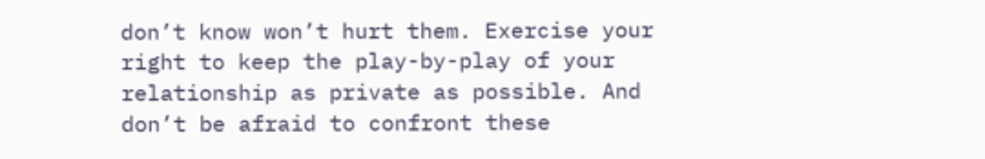don’t know won’t hurt them. Exercise your right to keep the play-by-play of your relationship as private as possible. And don’t be afraid to confront these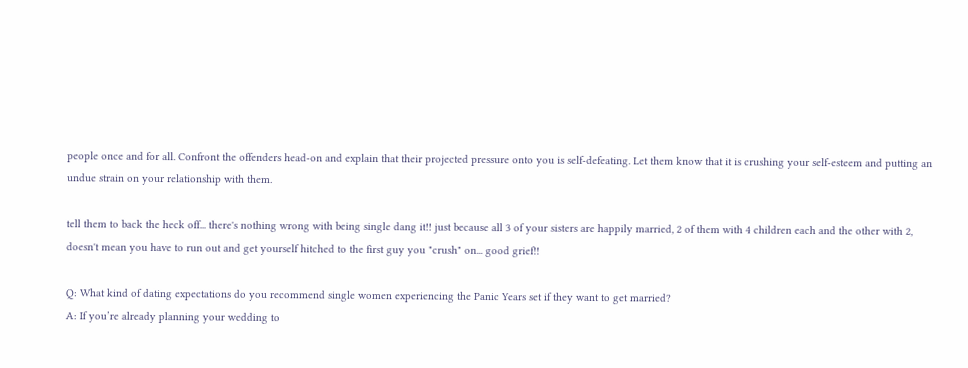people once and for all. Confront the offenders head-on and explain that their projected pressure onto you is self-defeating. Let them know that it is crushing your self-esteem and putting an undue strain on your relationship with them.

tell them to back the heck off... there's nothing wrong with being single dang it!! just because all 3 of your sisters are happily married, 2 of them with 4 children each and the other with 2, doesn't mean you have to run out and get yourself hitched to the first guy you "crush" on... good grief!!

Q: What kind of dating expectations do you recommend single women experiencing the Panic Years set if they want to get married?
A: If you’re already planning your wedding to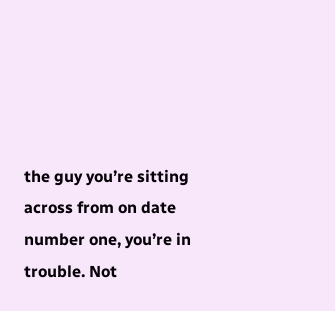the guy you’re sitting across from on date number one, you’re in trouble. Not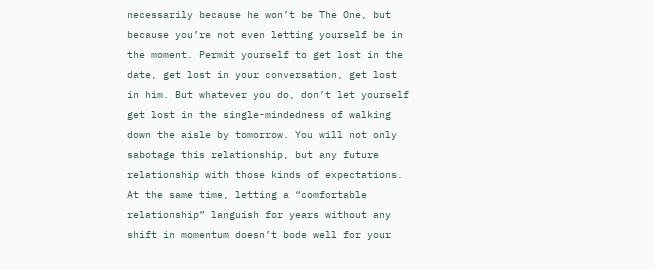necessarily because he won’t be The One, but because you’re not even letting yourself be in the moment. Permit yourself to get lost in the date, get lost in your conversation, get lost in him. But whatever you do, don’t let yourself get lost in the single-mindedness of walking down the aisle by tomorrow. You will not only sabotage this relationship, but any future relationship with those kinds of expectations. At the same time, letting a “comfortable relationship” languish for years without any shift in momentum doesn’t bode well for your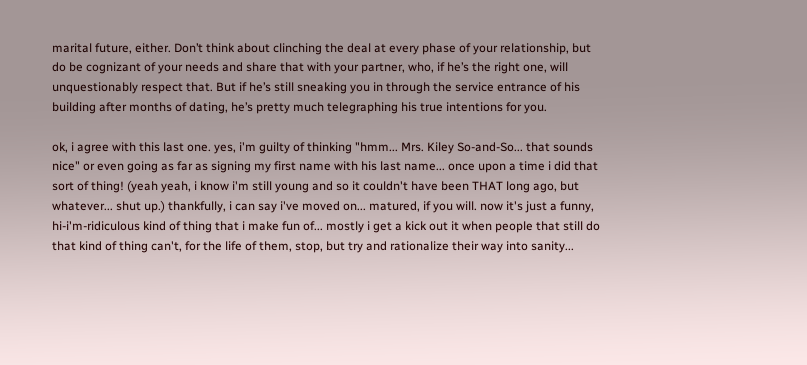marital future, either. Don’t think about clinching the deal at every phase of your relationship, but do be cognizant of your needs and share that with your partner, who, if he’s the right one, will unquestionably respect that. But if he’s still sneaking you in through the service entrance of his building after months of dating, he’s pretty much telegraphing his true intentions for you.

ok, i agree with this last one. yes, i'm guilty of thinking "hmm... Mrs. Kiley So-and-So... that sounds nice" or even going as far as signing my first name with his last name... once upon a time i did that sort of thing! (yeah yeah, i know i'm still young and so it couldn't have been THAT long ago, but whatever... shut up.) thankfully, i can say i've moved on... matured, if you will. now it's just a funny, hi-i'm-ridiculous kind of thing that i make fun of... mostly i get a kick out it when people that still do that kind of thing can't, for the life of them, stop, but try and rationalize their way into sanity...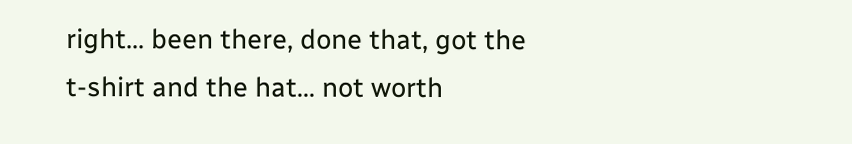right... been there, done that, got the t-shirt and the hat... not worth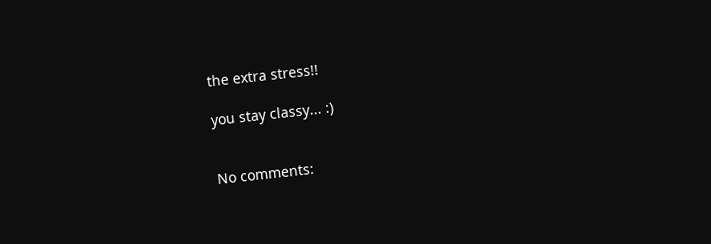the extra stress!!

you stay classy... :)


No comments: